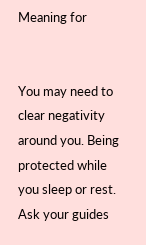Meaning for


You may need to clear negativity around you. Being protected while you sleep or rest. Ask your guides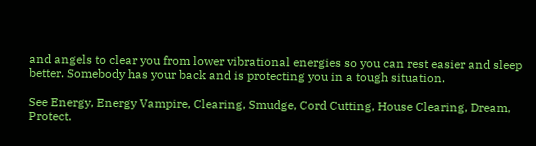and angels to clear you from lower vibrational energies so you can rest easier and sleep better. Somebody has your back and is protecting you in a tough situation.

See Energy, Energy Vampire, Clearing, Smudge, Cord Cutting, House Clearing, Dream, Protect.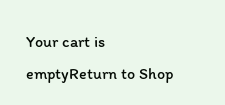Your cart is emptyReturn to Shop